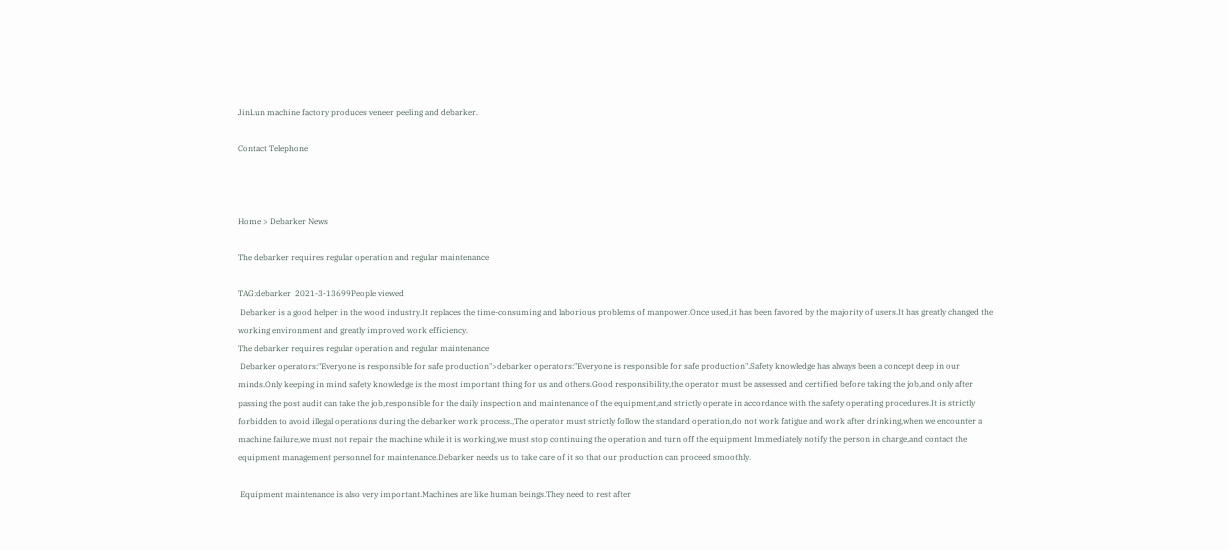JinLun machine factory produces veneer peeling and debarker.

Contact Telephone



Home > Debarker News

The debarker requires regular operation and regular maintenance

TAG:debarker  2021-3-13699People viewed
 Debarker is a good helper in the wood industry.It replaces the time-consuming and laborious problems of manpower.Once used,it has been favored by the majority of users.It has greatly changed the working environment and greatly improved work efficiency.
The debarker requires regular operation and regular maintenance
 Debarker operators:"Everyone is responsible for safe production">debarker operators:"Everyone is responsible for safe production".Safety knowledge has always been a concept deep in our minds.Only keeping in mind safety knowledge is the most important thing for us and others.Good responsibility,the operator must be assessed and certified before taking the job,and only after passing the post audit can take the job,responsible for the daily inspection and maintenance of the equipment,and strictly operate in accordance with the safety operating procedures.It is strictly forbidden to avoid illegal operations during the debarker work process.,The operator must strictly follow the standard operation,do not work fatigue and work after drinking,when we encounter a machine failure,we must not repair the machine while it is working,we must stop continuing the operation and turn off the equipment Immediately notify the person in charge,and contact the equipment management personnel for maintenance.Debarker needs us to take care of it so that our production can proceed smoothly.

 Equipment maintenance is also very important.Machines are like human beings.They need to rest after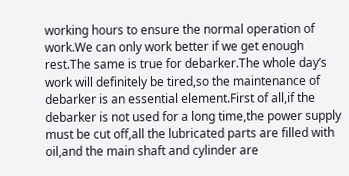working hours to ensure the normal operation of work.We can only work better if we get enough rest.The same is true for debarker.The whole day’s work will definitely be tired,so the maintenance of debarker is an essential element.First of all,if the debarker is not used for a long time,the power supply must be cut off,all the lubricated parts are filled with oil,and the main shaft and cylinder are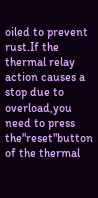oiled to prevent rust.If the thermal relay action causes a stop due to overload,you need to press the"reset"button of the thermal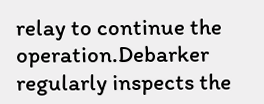relay to continue the operation.Debarker regularly inspects the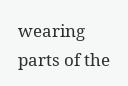wearing parts of the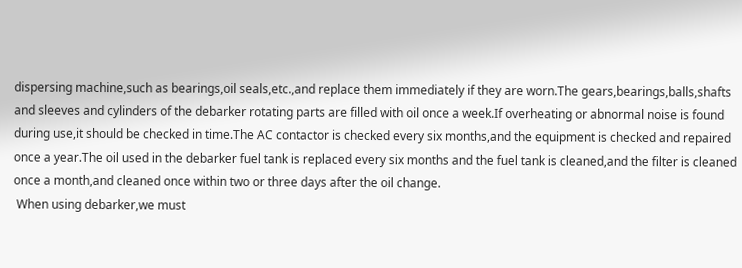dispersing machine,such as bearings,oil seals,etc.,and replace them immediately if they are worn.The gears,bearings,balls,shafts and sleeves and cylinders of the debarker rotating parts are filled with oil once a week.If overheating or abnormal noise is found during use,it should be checked in time.The AC contactor is checked every six months,and the equipment is checked and repaired once a year.The oil used in the debarker fuel tank is replaced every six months and the fuel tank is cleaned,and the filter is cleaned once a month,and cleaned once within two or three days after the oil change.
 When using debarker,we must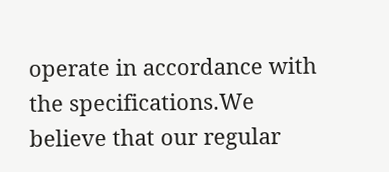operate in accordance with the specifications.We believe that our regular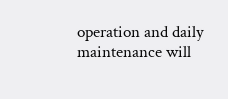operation and daily maintenance will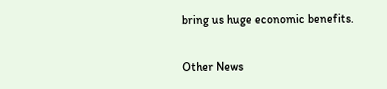bring us huge economic benefits.

Other News